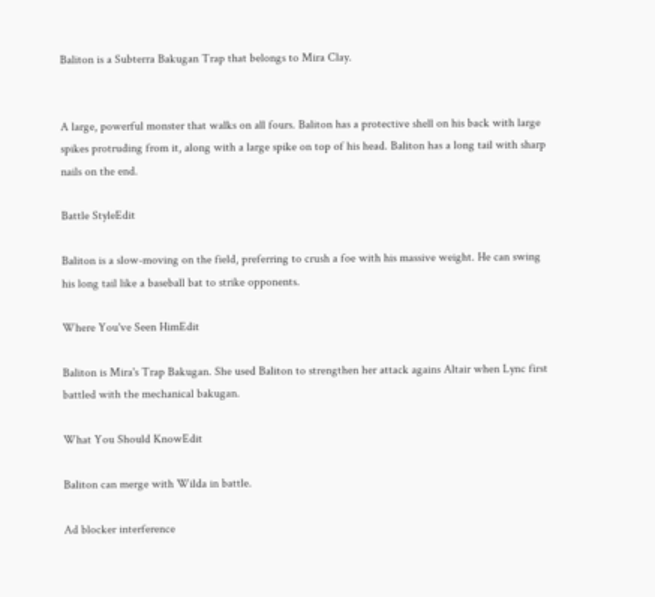Baliton is a Subterra Bakugan Trap that belongs to Mira Clay.


A large, powerful monster that walks on all fours. Baliton has a protective shell on his back with large spikes protruding from it, along with a large spike on top of his head. Baliton has a long tail with sharp nails on the end.

Battle StyleEdit

Baliton is a slow-moving on the field, preferring to crush a foe with his massive weight. He can swing his long tail like a baseball bat to strike opponents.

Where You've Seen HimEdit

Baliton is Mira's Trap Bakugan. She used Baliton to strengthen her attack agains Altair when Lync first battled with the mechanical bakugan.

What You Should KnowEdit

Baliton can merge with Wilda in battle.

Ad blocker interference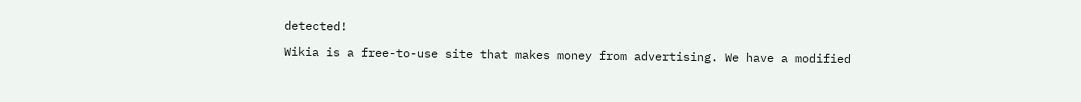detected!

Wikia is a free-to-use site that makes money from advertising. We have a modified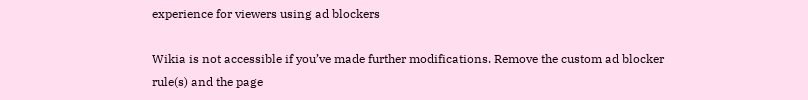experience for viewers using ad blockers

Wikia is not accessible if you’ve made further modifications. Remove the custom ad blocker rule(s) and the page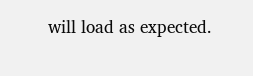will load as expected.